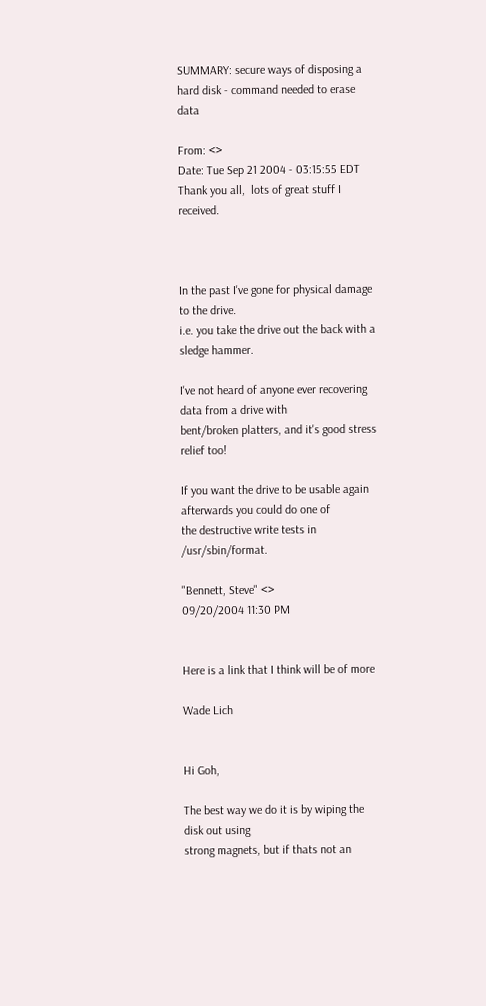SUMMARY: secure ways of disposing a hard disk - command needed to erase data

From: <>
Date: Tue Sep 21 2004 - 03:15:55 EDT
Thank you all,  lots of great stuff I received.



In the past I've gone for physical damage to the drive.
i.e. you take the drive out the back with a sledge hammer.

I've not heard of anyone ever recovering data from a drive with
bent/broken platters, and it's good stress relief too!

If you want the drive to be usable again afterwards you could do one of
the destructive write tests in /usr/sbin/format.

"Bennett, Steve" <>
09/20/2004 11:30 PM


Here is a link that I think will be of more

Wade Lich


Hi Goh,

The best way we do it is by wiping the disk out using
strong magnets, but if thats not an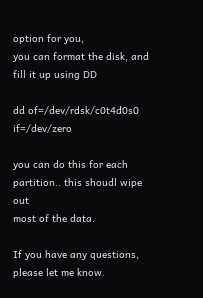option for you,
you can format the disk, and fill it up using DD

dd of=/dev/rdsk/c0t4d0s0 if=/dev/zero

you can do this for each partition.. this shoudl wipe out
most of the data.

If you have any questions, please let me know.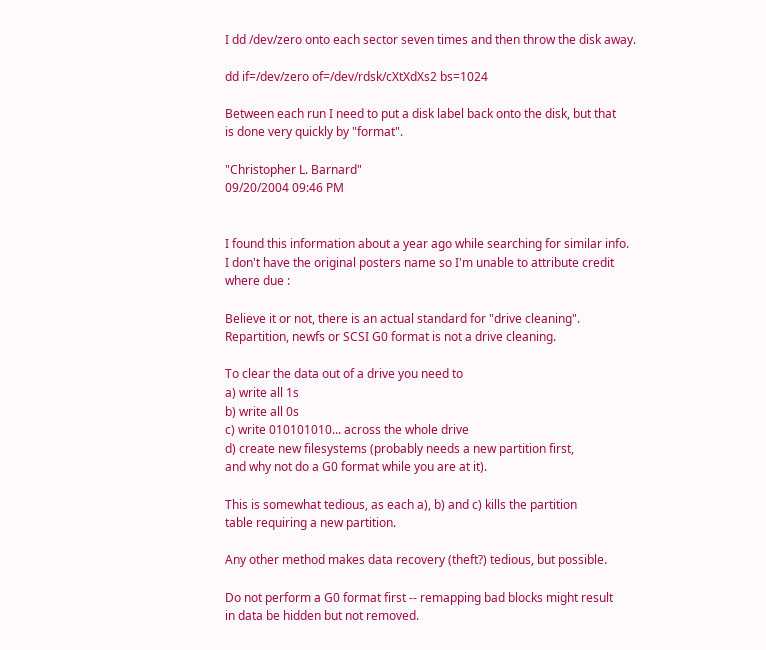I dd /dev/zero onto each sector seven times and then throw the disk away.

dd if=/dev/zero of=/dev/rdsk/cXtXdXs2 bs=1024

Between each run I need to put a disk label back onto the disk, but that
is done very quickly by "format".

"Christopher L. Barnard"
09/20/2004 09:46 PM


I found this information about a year ago while searching for similar info.
I don't have the original posters name so I'm unable to attribute credit
where due :

Believe it or not, there is an actual standard for "drive cleaning".
Repartition, newfs or SCSI G0 format is not a drive cleaning.

To clear the data out of a drive you need to
a) write all 1s
b) write all 0s
c) write 010101010... across the whole drive
d) create new filesystems (probably needs a new partition first,
and why not do a G0 format while you are at it).

This is somewhat tedious, as each a), b) and c) kills the partition
table requiring a new partition.

Any other method makes data recovery (theft?) tedious, but possible.

Do not perform a G0 format first -- remapping bad blocks might result
in data be hidden but not removed.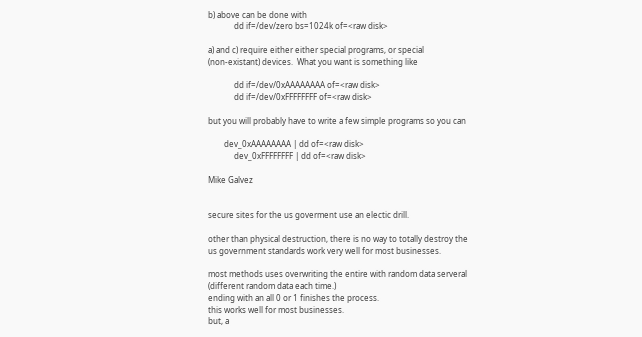b) above can be done with
             dd if=/dev/zero bs=1024k of=<raw disk>

a) and c) require either either special programs, or special
(non-existant) devices.  What you want is something like

             dd if=/dev/0xAAAAAAAA of=<raw disk>
             dd if=/dev/0xFFFFFFFF of=<raw disk>

but you will probably have to write a few simple programs so you can

        dev_0xAAAAAAAA | dd of=<raw disk>
             dev_0xFFFFFFFF | dd of=<raw disk>

Mike Galvez


secure sites for the us goverment use an electic drill.

other than physical destruction, there is no way to totally destroy the
us government standards work very well for most businesses.

most methods uses overwriting the entire with random data serveral
(different random data each time.)
ending with an all 0 or 1 finishes the process.
this works well for most businesses.
but, a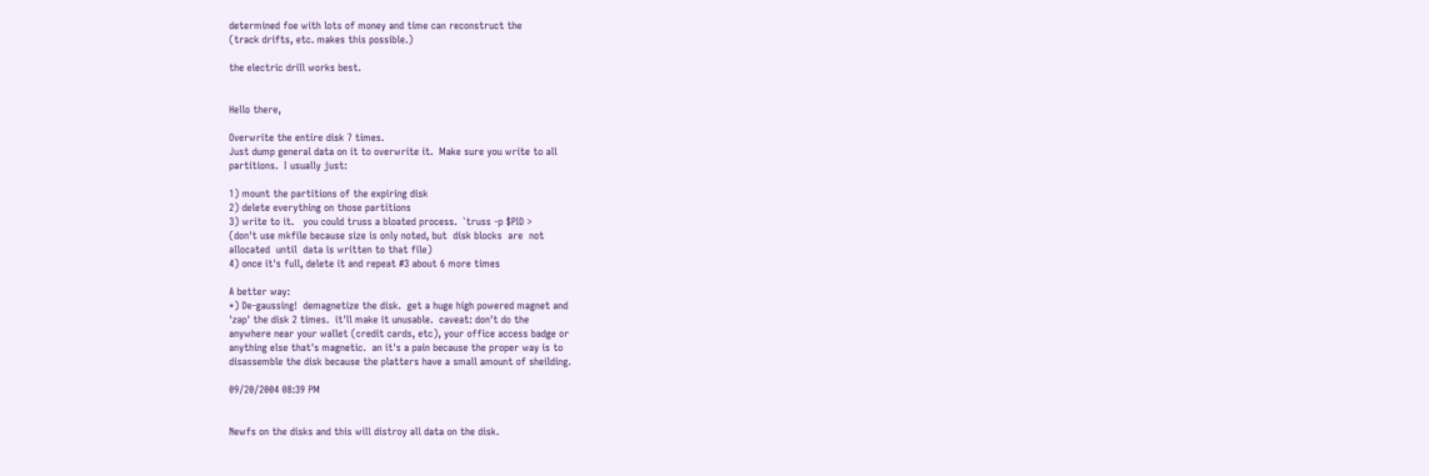determined foe with lots of money and time can reconstruct the
(track drifts, etc. makes this possible.)

the electric drill works best.


Hello there,

Overwrite the entire disk 7 times.
Just dump general data on it to overwrite it.  Make sure you write to all
partitions.  I usually just:

1) mount the partitions of the expiring disk
2) delete everything on those partitions
3) write to it.   you could truss a bloated process.  `truss -p $PID >
(don't use mkfile because size is only noted, but  disk blocks  are  not
allocated  until  data is written to that file)
4) once it's full, delete it and repeat #3 about 6 more times

A better way:
*) De-gaussing!  demagnetize the disk.  get a huge high powered magnet and
'zap' the disk 2 times.  it'll make it unusable.  caveat: don't do the
anywhere near your wallet (credit cards, etc), your office access badge or
anything else that's magnetic.  an it's a pain because the proper way is to
disassemble the disk because the platters have a small amount of sheilding.

09/20/2004 08:39 PM


Newfs on the disks and this will distroy all data on the disk.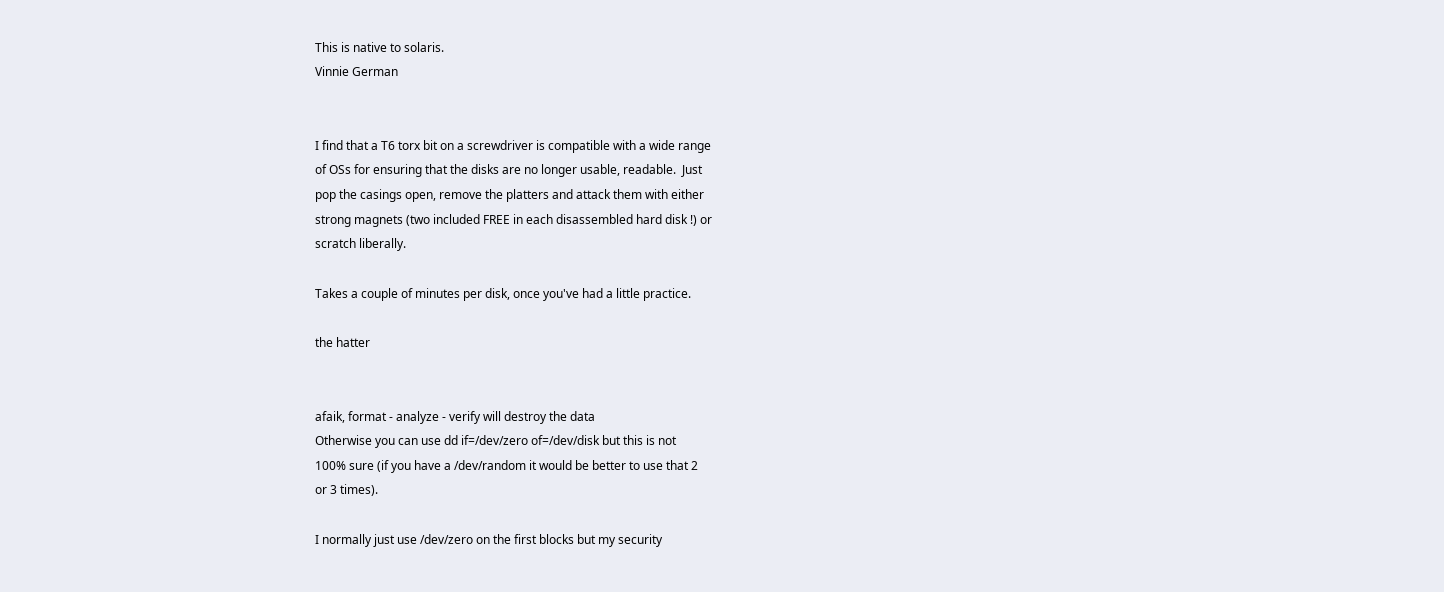This is native to solaris.
Vinnie German


I find that a T6 torx bit on a screwdriver is compatible with a wide range
of OSs for ensuring that the disks are no longer usable, readable.  Just
pop the casings open, remove the platters and attack them with either
strong magnets (two included FREE in each disassembled hard disk !) or
scratch liberally.

Takes a couple of minutes per disk, once you've had a little practice.

the hatter


afaik, format - analyze - verify will destroy the data
Otherwise you can use dd if=/dev/zero of=/dev/disk but this is not
100% sure (if you have a /dev/random it would be better to use that 2
or 3 times).

I normally just use /dev/zero on the first blocks but my security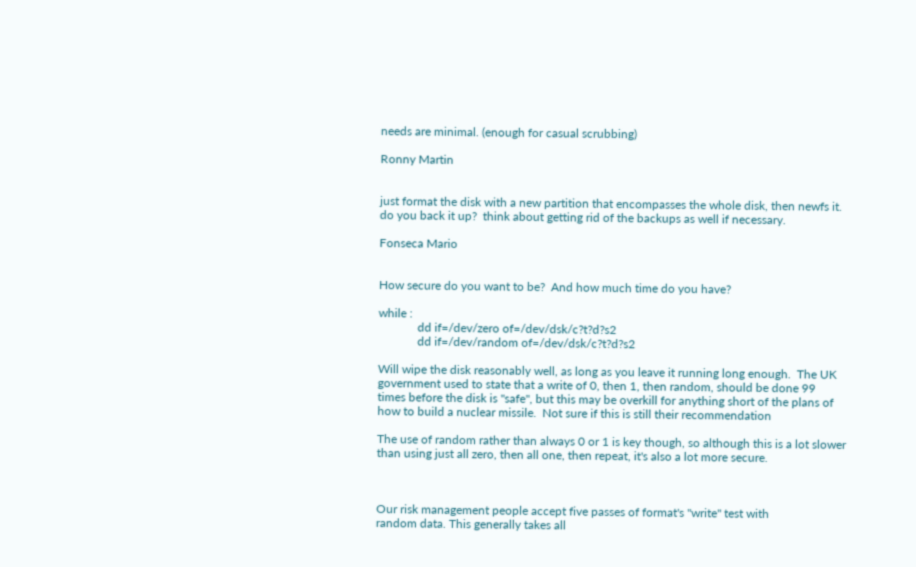needs are minimal. (enough for casual scrubbing)

Ronny Martin


just format the disk with a new partition that encompasses the whole disk, then newfs it.
do you back it up?  think about getting rid of the backups as well if necessary.

Fonseca Mario


How secure do you want to be?  And how much time do you have?

while :
             dd if=/dev/zero of=/dev/dsk/c?t?d?s2
             dd if=/dev/random of=/dev/dsk/c?t?d?s2

Will wipe the disk reasonably well, as long as you leave it running long enough.  The UK
government used to state that a write of 0, then 1, then random, should be done 99
times before the disk is "safe", but this may be overkill for anything short of the plans of
how to build a nuclear missile.  Not sure if this is still their recommendation

The use of random rather than always 0 or 1 is key though, so although this is a lot slower
than using just all zero, then all one, then repeat, it's also a lot more secure.



Our risk management people accept five passes of format's "write" test with
random data. This generally takes all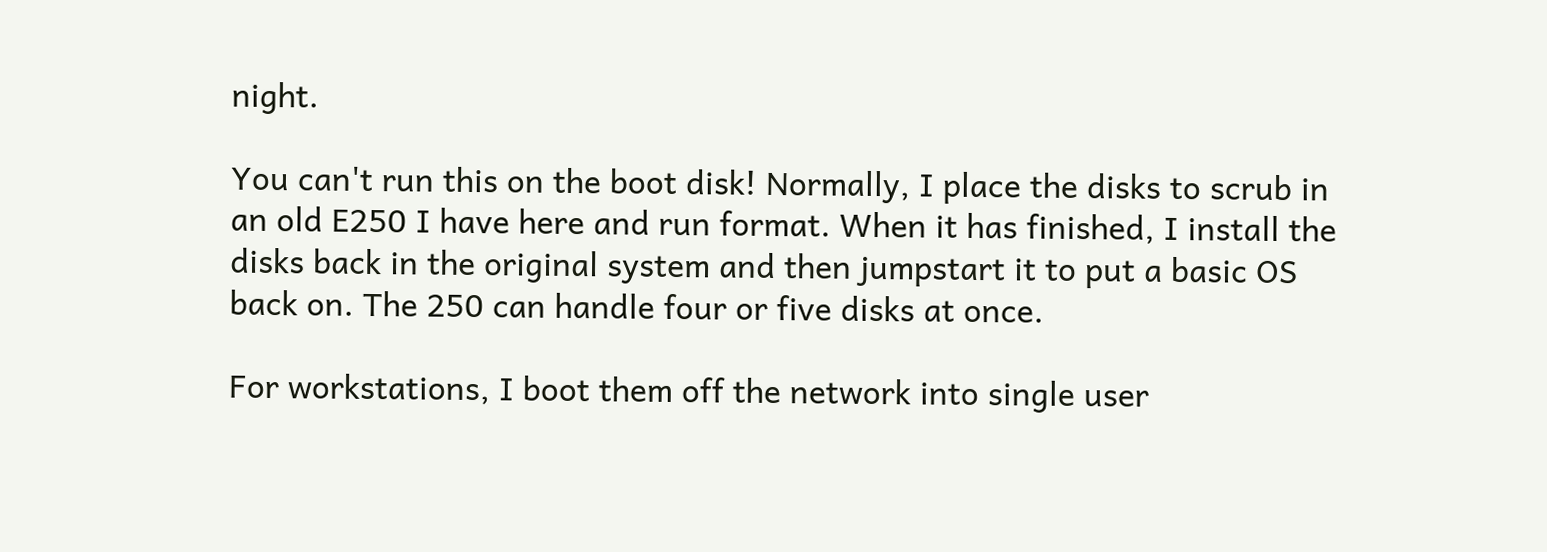night.

You can't run this on the boot disk! Normally, I place the disks to scrub in
an old E250 I have here and run format. When it has finished, I install the
disks back in the original system and then jumpstart it to put a basic OS
back on. The 250 can handle four or five disks at once.

For workstations, I boot them off the network into single user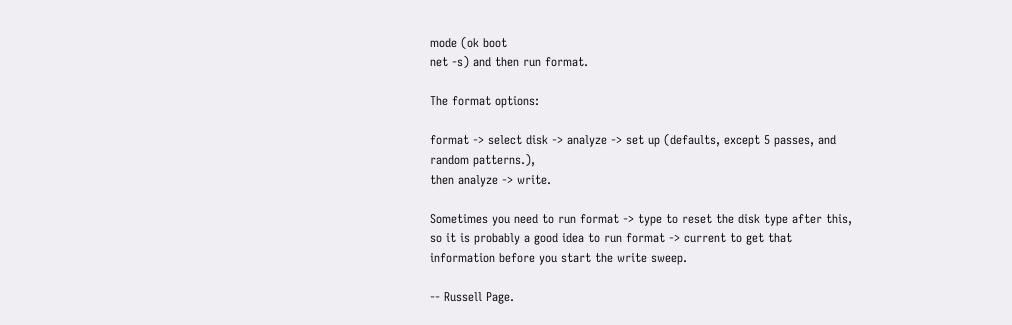mode (ok boot
net -s) and then run format.

The format options:

format -> select disk -> analyze -> set up (defaults, except 5 passes, and
random patterns.),
then analyze -> write.

Sometimes you need to run format -> type to reset the disk type after this,
so it is probably a good idea to run format -> current to get that
information before you start the write sweep.

-- Russell Page.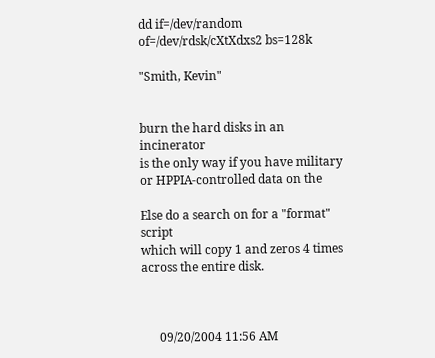dd if=/dev/random of=/dev/rdsk/cXtXdxs2 bs=128k

"Smith, Kevin"


burn the hard disks in an incinerator
is the only way if you have military or HPPIA-controlled data on the

Else do a search on for a "format" script
which will copy 1 and zeros 4 times across the entire disk.



      09/20/2004 11:56 AM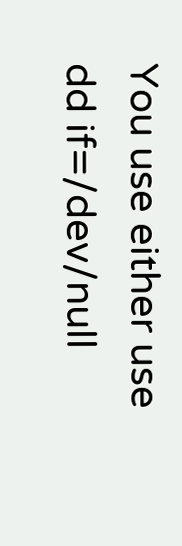You use either use dd if=/dev/null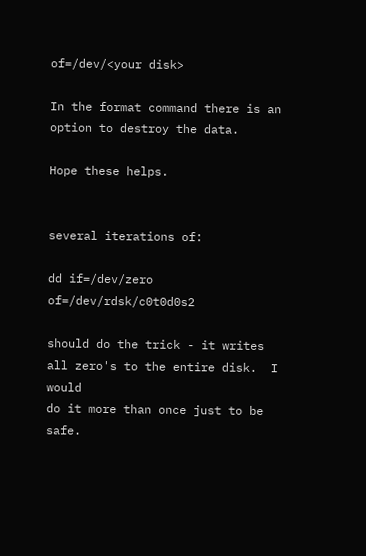of=/dev/<your disk>

In the format command there is an option to destroy the data.

Hope these helps.


several iterations of:

dd if=/dev/zero of=/dev/rdsk/c0t0d0s2

should do the trick - it writes all zero's to the entire disk.  I would
do it more than once just to be safe.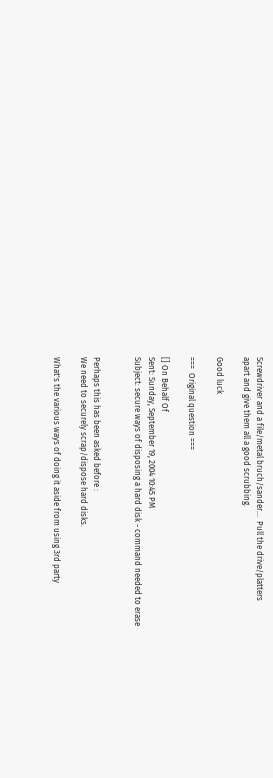Screwdriver and a file/metal bruch/sander...  Pull the drive/platters
apart and give them all a good scrubbing.

Good luck

===  Original question ===

[] On Behalf Of
Sent: Sunday, September 19, 2004 10:45 PM
Subject: secure ways of disposing a hard disk - command needed to erase


Perhaps this has been asked before :
We need to securely scrap/dispose hard disks.

What's the various ways of doing it aside from using 3rd party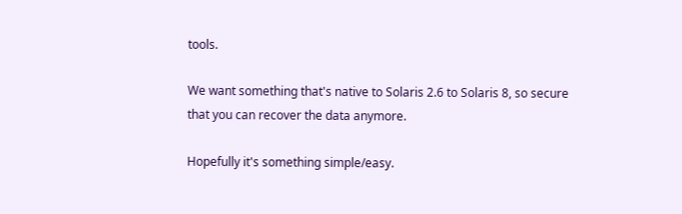tools.

We want something that's native to Solaris 2.6 to Solaris 8, so secure
that you can recover the data anymore.

Hopefully it's something simple/easy.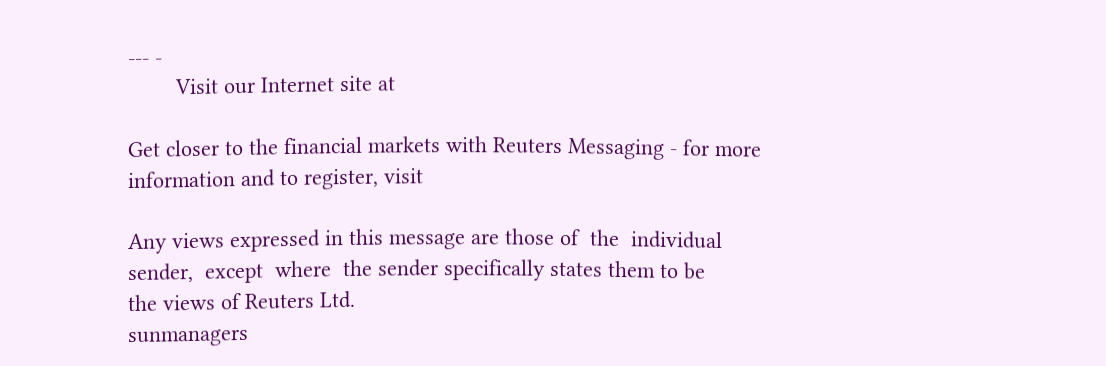--- -
        Visit our Internet site at

Get closer to the financial markets with Reuters Messaging - for more
information and to register, visit

Any views expressed in this message are those of  the  individual
sender,  except  where  the sender specifically states them to be
the views of Reuters Ltd.
sunmanagers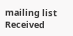mailing list
Received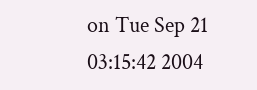on Tue Sep 21 03:15:42 2004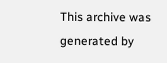This archive was generated by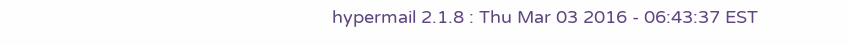hypermail 2.1.8 : Thu Mar 03 2016 - 06:43:37 EST